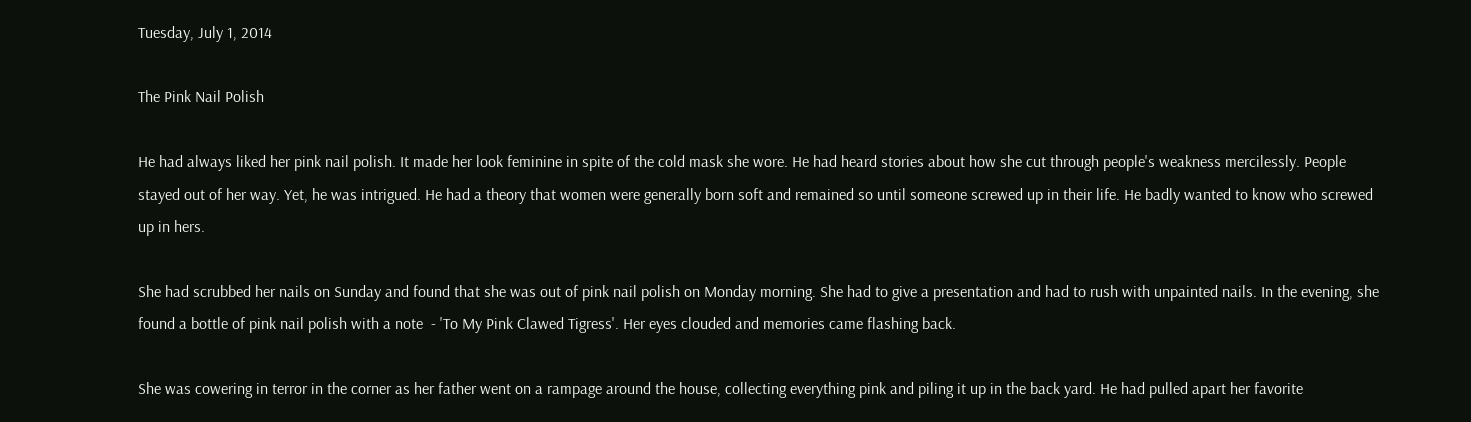Tuesday, July 1, 2014

The Pink Nail Polish

He had always liked her pink nail polish. It made her look feminine in spite of the cold mask she wore. He had heard stories about how she cut through people's weakness mercilessly. People stayed out of her way. Yet, he was intrigued. He had a theory that women were generally born soft and remained so until someone screwed up in their life. He badly wanted to know who screwed up in hers.

She had scrubbed her nails on Sunday and found that she was out of pink nail polish on Monday morning. She had to give a presentation and had to rush with unpainted nails. In the evening, she found a bottle of pink nail polish with a note  - 'To My Pink Clawed Tigress'. Her eyes clouded and memories came flashing back.

She was cowering in terror in the corner as her father went on a rampage around the house, collecting everything pink and piling it up in the back yard. He had pulled apart her favorite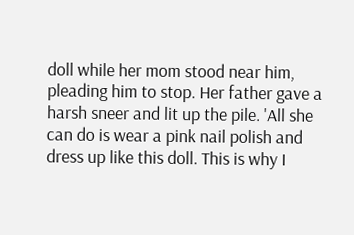doll while her mom stood near him, pleading him to stop. Her father gave a harsh sneer and lit up the pile. 'All she can do is wear a pink nail polish and dress up like this doll. This is why I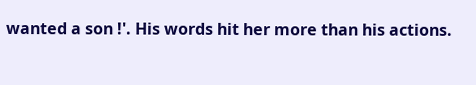wanted a son !'. His words hit her more than his actions.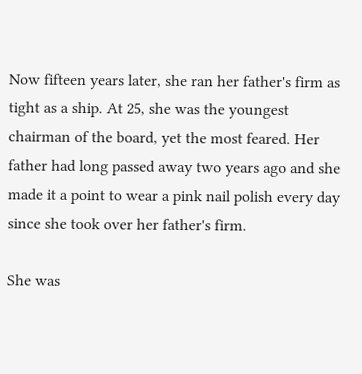Now fifteen years later, she ran her father's firm as tight as a ship. At 25, she was the youngest chairman of the board, yet the most feared. Her father had long passed away two years ago and she made it a point to wear a pink nail polish every day since she took over her father's firm.

She was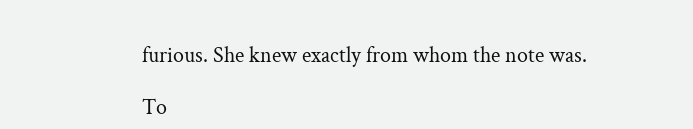furious. She knew exactly from whom the note was.

To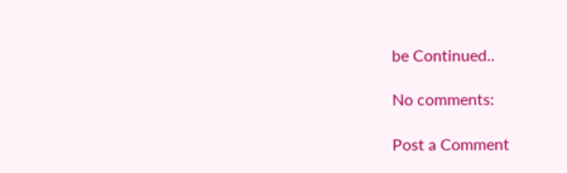be Continued..

No comments:

Post a Comment